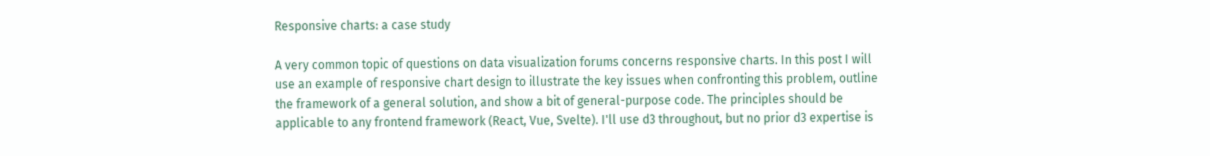Responsive charts: a case study

A very common topic of questions on data visualization forums concerns responsive charts. In this post I will use an example of responsive chart design to illustrate the key issues when confronting this problem, outline the framework of a general solution, and show a bit of general-purpose code. The principles should be applicable to any frontend framework (React, Vue, Svelte). I'll use d3 throughout, but no prior d3 expertise is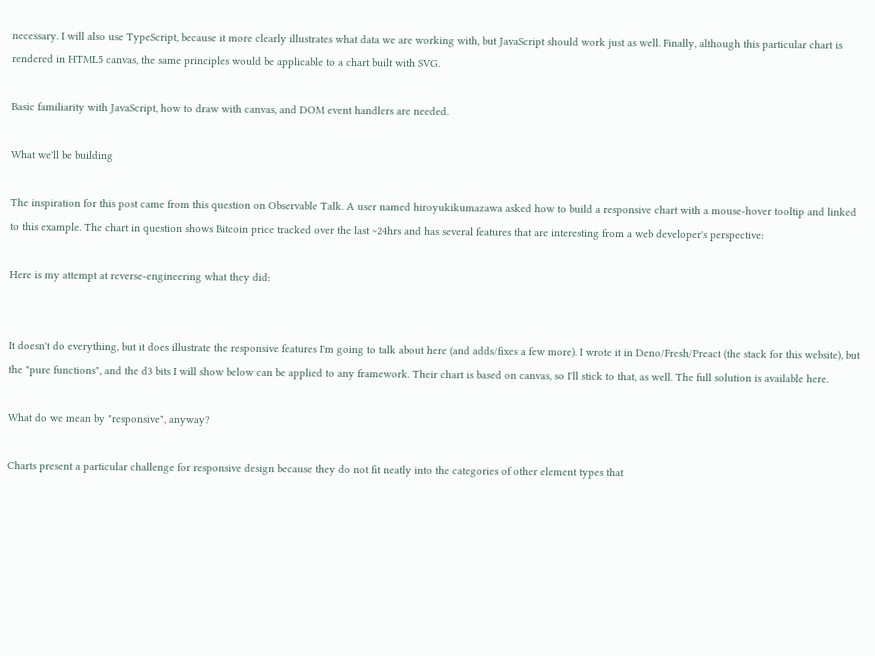necessary. I will also use TypeScript, because it more clearly illustrates what data we are working with, but JavaScript should work just as well. Finally, although this particular chart is rendered in HTML5 canvas, the same principles would be applicable to a chart built with SVG.

Basic familiarity with JavaScript, how to draw with canvas, and DOM event handlers are needed.

What we'll be building

The inspiration for this post came from this question on Observable Talk. A user named hiroyukikumazawa asked how to build a responsive chart with a mouse-hover tooltip and linked to this example. The chart in question shows Bitcoin price tracked over the last ~24hrs and has several features that are interesting from a web developer's perspective:

Here is my attempt at reverse-engineering what they did:


It doesn't do everything, but it does illustrate the responsive features I'm going to talk about here (and adds/fixes a few more). I wrote it in Deno/Fresh/Preact (the stack for this website), but the "pure functions", and the d3 bits I will show below can be applied to any framework. Their chart is based on canvas, so I'll stick to that, as well. The full solution is available here.

What do we mean by "responsive", anyway?

Charts present a particular challenge for responsive design because they do not fit neatly into the categories of other element types that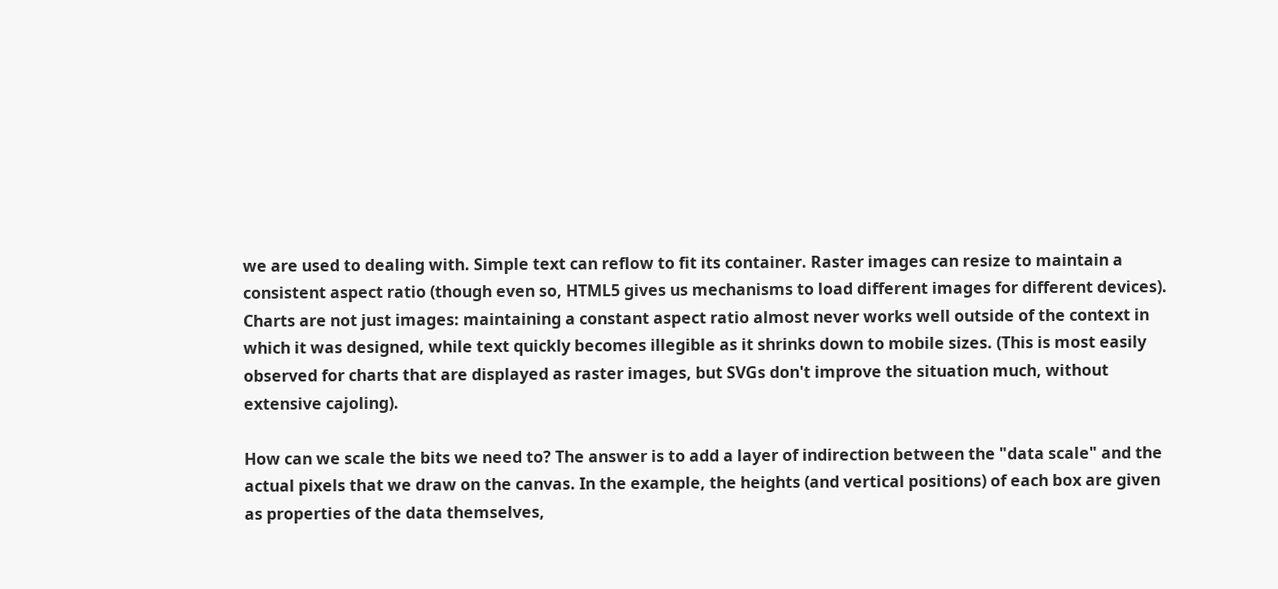we are used to dealing with. Simple text can reflow to fit its container. Raster images can resize to maintain a consistent aspect ratio (though even so, HTML5 gives us mechanisms to load different images for different devices). Charts are not just images: maintaining a constant aspect ratio almost never works well outside of the context in which it was designed, while text quickly becomes illegible as it shrinks down to mobile sizes. (This is most easily observed for charts that are displayed as raster images, but SVGs don't improve the situation much, without extensive cajoling).

How can we scale the bits we need to? The answer is to add a layer of indirection between the "data scale" and the actual pixels that we draw on the canvas. In the example, the heights (and vertical positions) of each box are given as properties of the data themselves,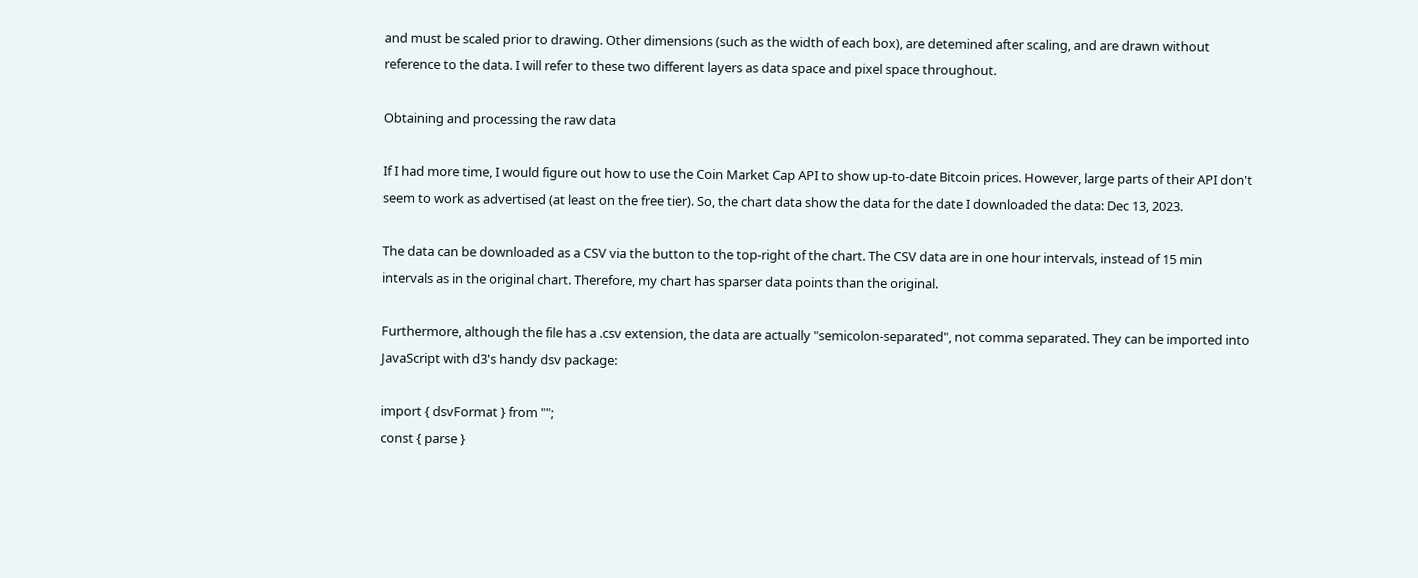and must be scaled prior to drawing. Other dimensions (such as the width of each box), are detemined after scaling, and are drawn without reference to the data. I will refer to these two different layers as data space and pixel space throughout.

Obtaining and processing the raw data

If I had more time, I would figure out how to use the Coin Market Cap API to show up-to-date Bitcoin prices. However, large parts of their API don't seem to work as advertised (at least on the free tier). So, the chart data show the data for the date I downloaded the data: Dec 13, 2023.

The data can be downloaded as a CSV via the button to the top-right of the chart. The CSV data are in one hour intervals, instead of 15 min intervals as in the original chart. Therefore, my chart has sparser data points than the original.

Furthermore, although the file has a .csv extension, the data are actually "semicolon-separated", not comma separated. They can be imported into JavaScript with d3's handy dsv package:

import { dsvFormat } from "";
const { parse }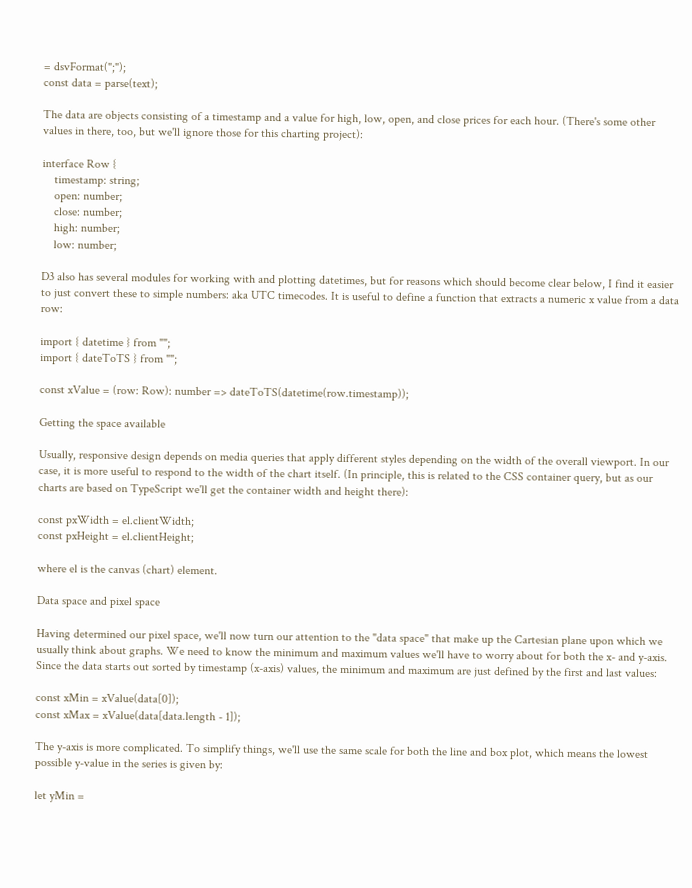= dsvFormat(";");
const data = parse(text);

The data are objects consisting of a timestamp and a value for high, low, open, and close prices for each hour. (There's some other values in there, too, but we'll ignore those for this charting project):

interface Row {
    timestamp: string;
    open: number;
    close: number;
    high: number;
    low: number;

D3 also has several modules for working with and plotting datetimes, but for reasons which should become clear below, I find it easier to just convert these to simple numbers: aka UTC timecodes. It is useful to define a function that extracts a numeric x value from a data row:

import { datetime } from "";
import { dateToTS } from "";

const xValue = (row: Row): number => dateToTS(datetime(row.timestamp));

Getting the space available

Usually, responsive design depends on media queries that apply different styles depending on the width of the overall viewport. In our case, it is more useful to respond to the width of the chart itself. (In principle, this is related to the CSS container query, but as our charts are based on TypeScript we'll get the container width and height there):

const pxWidth = el.clientWidth;
const pxHeight = el.clientHeight;

where el is the canvas (chart) element.

Data space and pixel space

Having determined our pixel space, we'll now turn our attention to the "data space" that make up the Cartesian plane upon which we usually think about graphs. We need to know the minimum and maximum values we'll have to worry about for both the x- and y-axis. Since the data starts out sorted by timestamp (x-axis) values, the minimum and maximum are just defined by the first and last values:

const xMin = xValue(data[0]);
const xMax = xValue(data[data.length - 1]);

The y-axis is more complicated. To simplify things, we'll use the same scale for both the line and box plot, which means the lowest possible y-value in the series is given by:

let yMin =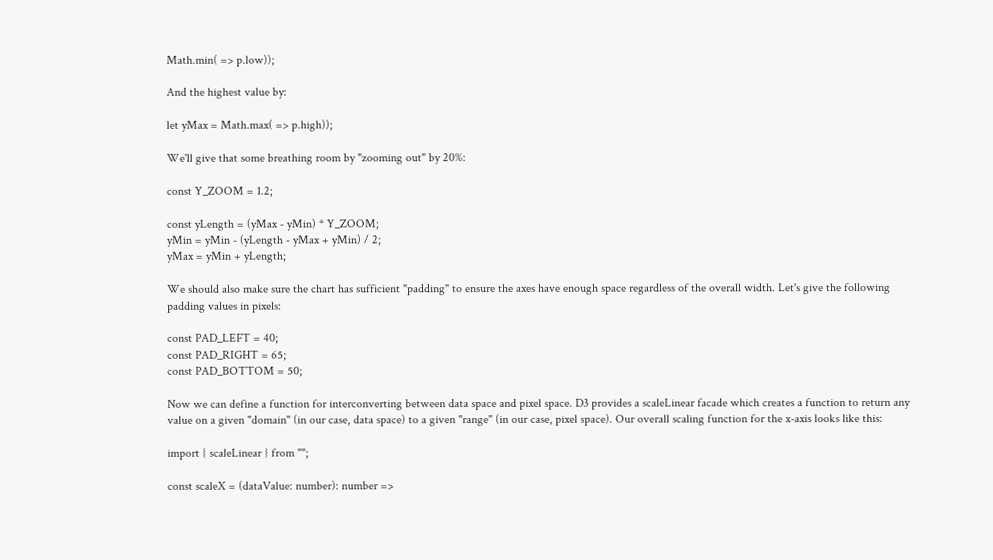Math.min( => p.low));

And the highest value by:

let yMax = Math.max( => p.high));

We'll give that some breathing room by "zooming out" by 20%:

const Y_ZOOM = 1.2;

const yLength = (yMax - yMin) * Y_ZOOM;
yMin = yMin - (yLength - yMax + yMin) / 2;
yMax = yMin + yLength;

We should also make sure the chart has sufficient "padding" to ensure the axes have enough space regardless of the overall width. Let's give the following padding values in pixels:

const PAD_LEFT = 40;
const PAD_RIGHT = 65;
const PAD_BOTTOM = 50;

Now we can define a function for interconverting between data space and pixel space. D3 provides a scaleLinear facade which creates a function to return any value on a given "domain" (in our case, data space) to a given "range" (in our case, pixel space). Our overall scaling function for the x-axis looks like this:

import { scaleLinear } from "";

const scaleX = (dataValue: number): number =>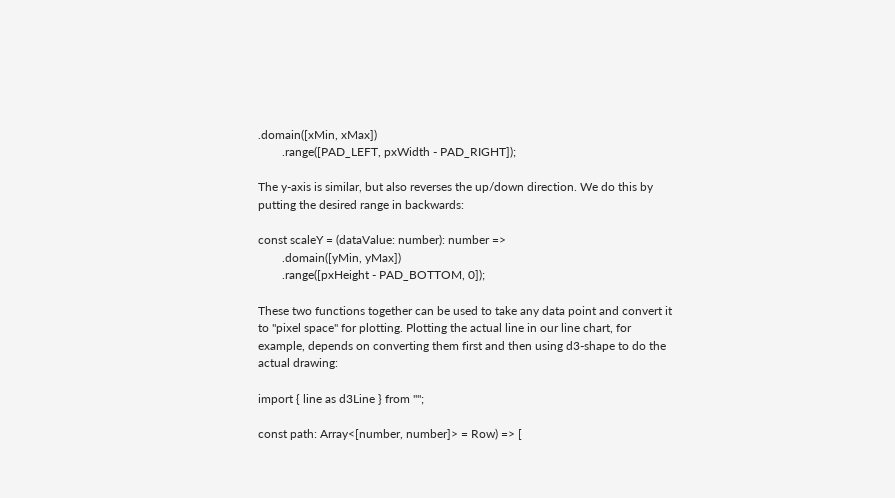.domain([xMin, xMax])
        .range([PAD_LEFT, pxWidth - PAD_RIGHT]);

The y-axis is similar, but also reverses the up/down direction. We do this by putting the desired range in backwards:

const scaleY = (dataValue: number): number =>
        .domain([yMin, yMax])
        .range([pxHeight - PAD_BOTTOM, 0]);

These two functions together can be used to take any data point and convert it to "pixel space" for plotting. Plotting the actual line in our line chart, for example, depends on converting them first and then using d3-shape to do the actual drawing:

import { line as d3Line } from "";

const path: Array<[number, number]> = Row) => [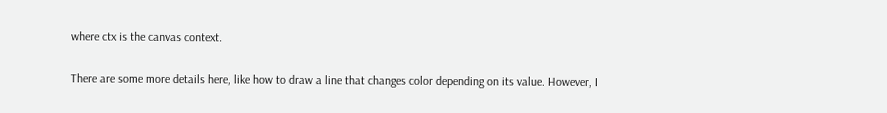where ctx is the canvas context.

There are some more details here, like how to draw a line that changes color depending on its value. However, I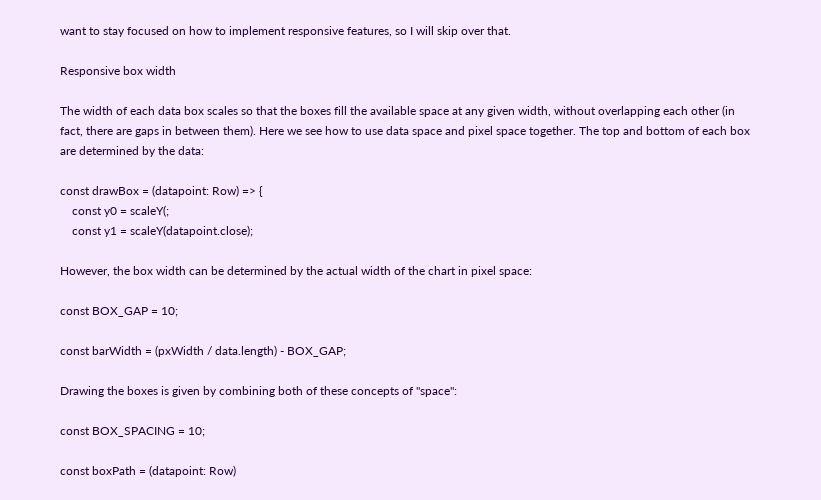want to stay focused on how to implement responsive features, so I will skip over that.

Responsive box width

The width of each data box scales so that the boxes fill the available space at any given width, without overlapping each other (in fact, there are gaps in between them). Here we see how to use data space and pixel space together. The top and bottom of each box are determined by the data:

const drawBox = (datapoint: Row) => {
    const y0 = scaleY(;
    const y1 = scaleY(datapoint.close);

However, the box width can be determined by the actual width of the chart in pixel space:

const BOX_GAP = 10;

const barWidth = (pxWidth / data.length) - BOX_GAP;

Drawing the boxes is given by combining both of these concepts of "space":

const BOX_SPACING = 10;

const boxPath = (datapoint: Row)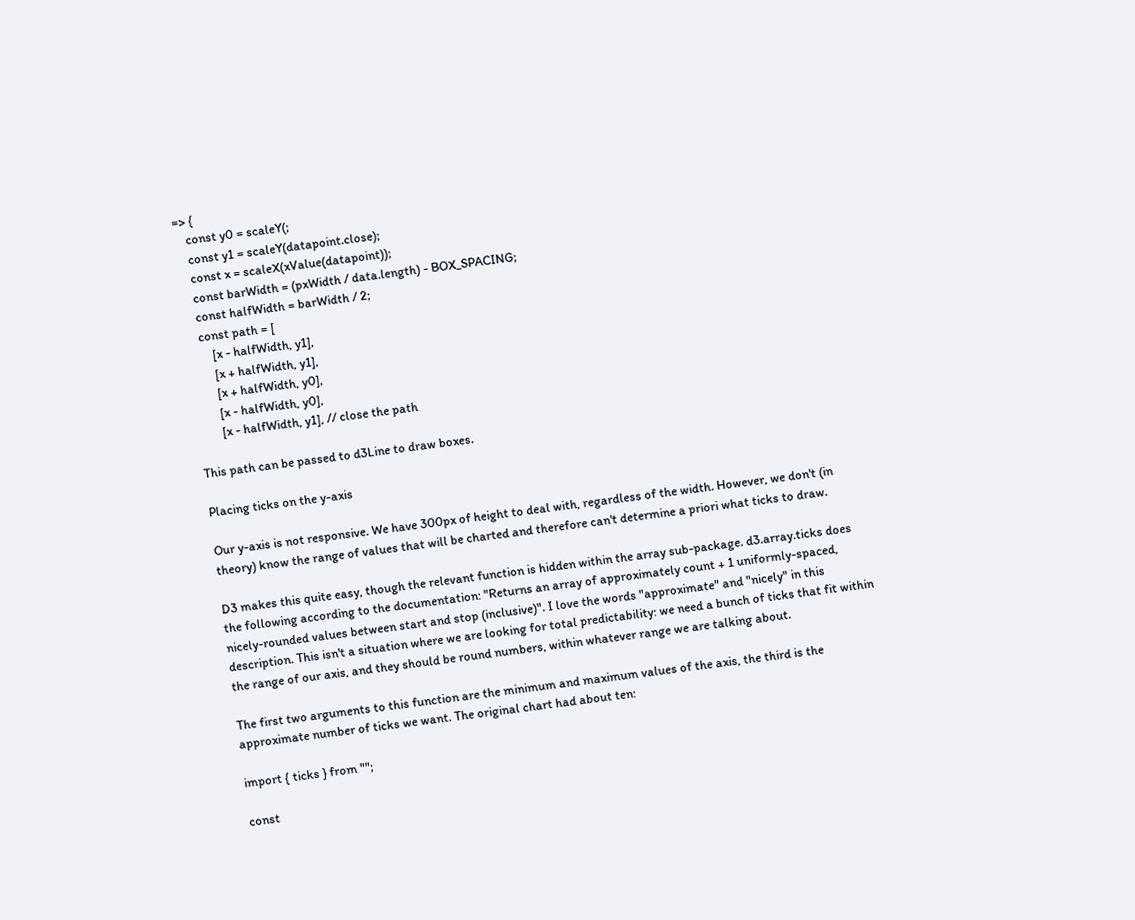=> {
    const y0 = scaleY(;
    const y1 = scaleY(datapoint.close);
    const x = scaleX(xValue(datapoint));
    const barWidth = (pxWidth / data.length) - BOX_SPACING;
    const halfWidth = barWidth / 2;
    const path = [
        [x - halfWidth, y1],
        [x + halfWidth, y1],
        [x + halfWidth, y0],
        [x - halfWidth, y0],
        [x - halfWidth, y1], // close the path

This path can be passed to d3Line to draw boxes.

Placing ticks on the y-axis

Our y-axis is not responsive. We have 300px of height to deal with, regardless of the width. However, we don't (in theory) know the range of values that will be charted and therefore can't determine a priori what ticks to draw.

D3 makes this quite easy, though the relevant function is hidden within the array sub-package. d3.array.ticks does the following according to the documentation: "Returns an array of approximately count + 1 uniformly-spaced, nicely-rounded values between start and stop (inclusive)". I love the words "approximate" and "nicely" in this description. This isn't a situation where we are looking for total predictability: we need a bunch of ticks that fit within the range of our axis, and they should be round numbers, within whatever range we are talking about.

The first two arguments to this function are the minimum and maximum values of the axis, the third is the approximate number of ticks we want. The original chart had about ten:

import { ticks } from "";

const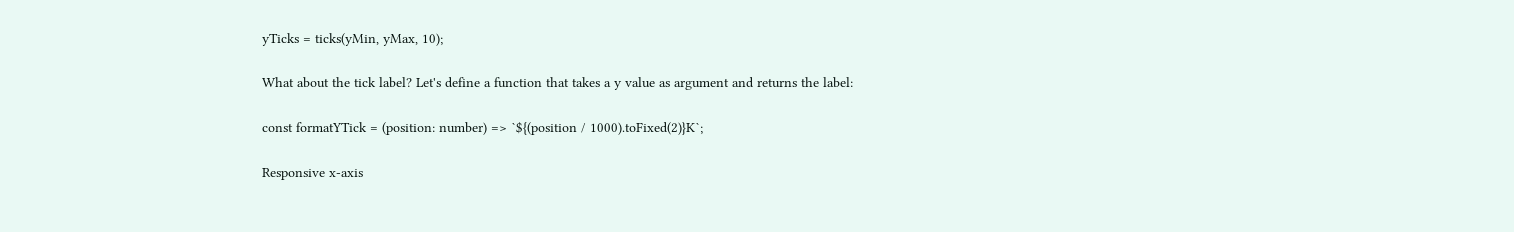yTicks = ticks(yMin, yMax, 10);

What about the tick label? Let's define a function that takes a y value as argument and returns the label:

const formatYTick = (position: number) => `${(position / 1000).toFixed(2)}K`;

Responsive x-axis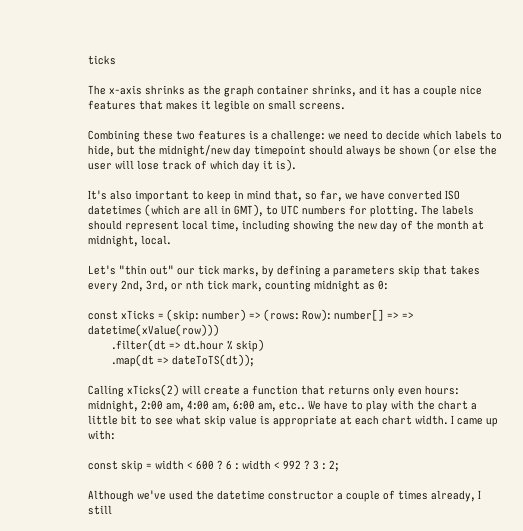ticks

The x-axis shrinks as the graph container shrinks, and it has a couple nice features that makes it legible on small screens.

Combining these two features is a challenge: we need to decide which labels to hide, but the midnight/new day timepoint should always be shown (or else the user will lose track of which day it is).

It's also important to keep in mind that, so far, we have converted ISO datetimes (which are all in GMT), to UTC numbers for plotting. The labels should represent local time, including showing the new day of the month at midnight, local.

Let's "thin out" our tick marks, by defining a parameters skip that takes every 2nd, 3rd, or nth tick mark, counting midnight as 0:

const xTicks = (skip: number) => (rows: Row): number[] => => datetime(xValue(row)))
        .filter(dt => dt.hour % skip)
        .map(dt => dateToTS(dt));

Calling xTicks(2) will create a function that returns only even hours: midnight, 2:00 am, 4:00 am, 6:00 am, etc.. We have to play with the chart a little bit to see what skip value is appropriate at each chart width. I came up with:

const skip = width < 600 ? 6 : width < 992 ? 3 : 2;

Although we've used the datetime constructor a couple of times already, I still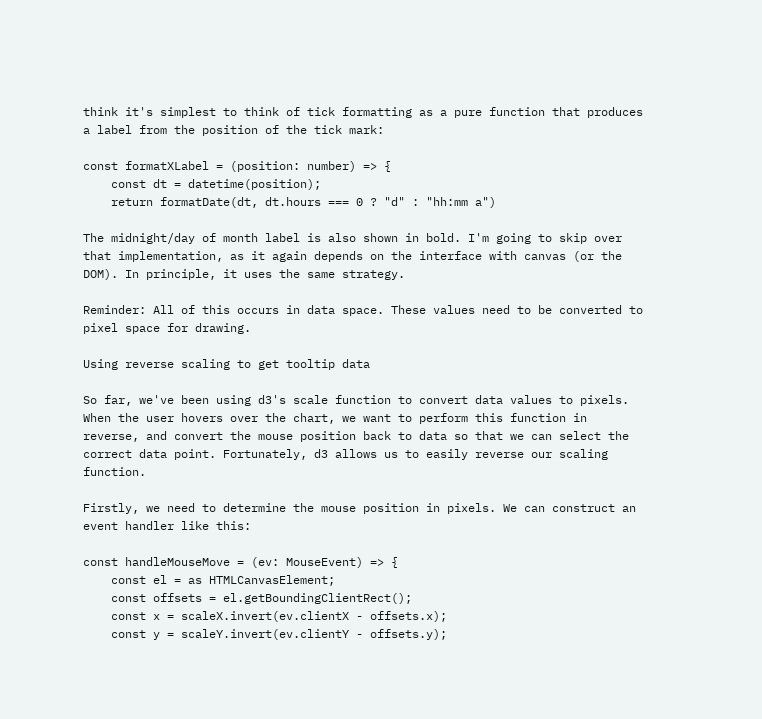think it's simplest to think of tick formatting as a pure function that produces a label from the position of the tick mark:

const formatXLabel = (position: number) => {
    const dt = datetime(position);
    return formatDate(dt, dt.hours === 0 ? "d" : "hh:mm a")

The midnight/day of month label is also shown in bold. I'm going to skip over that implementation, as it again depends on the interface with canvas (or the DOM). In principle, it uses the same strategy.

Reminder: All of this occurs in data space. These values need to be converted to pixel space for drawing.

Using reverse scaling to get tooltip data

So far, we've been using d3's scale function to convert data values to pixels. When the user hovers over the chart, we want to perform this function in reverse, and convert the mouse position back to data so that we can select the correct data point. Fortunately, d3 allows us to easily reverse our scaling function.

Firstly, we need to determine the mouse position in pixels. We can construct an event handler like this:

const handleMouseMove = (ev: MouseEvent) => {
    const el = as HTMLCanvasElement;
    const offsets = el.getBoundingClientRect();
    const x = scaleX.invert(ev.clientX - offsets.x);
    const y = scaleY.invert(ev.clientY - offsets.y);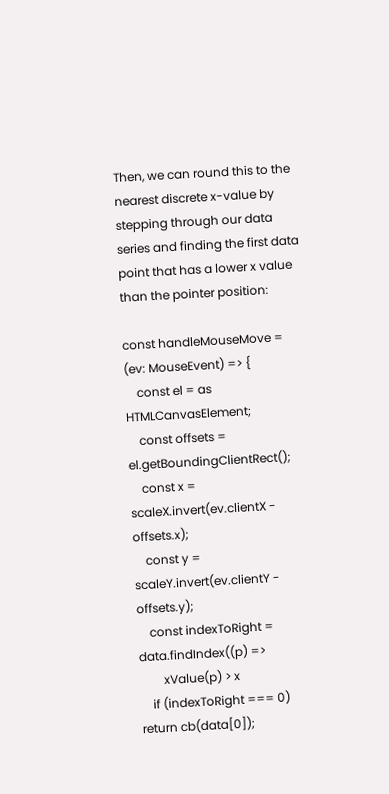Then, we can round this to the nearest discrete x-value by stepping through our data series and finding the first data point that has a lower x value than the pointer position:

const handleMouseMove = (ev: MouseEvent) => {
    const el = as HTMLCanvasElement;
    const offsets = el.getBoundingClientRect();
    const x = scaleX.invert(ev.clientX - offsets.x);
    const y = scaleY.invert(ev.clientY - offsets.y);
    const indexToRight = data.findIndex((p) =>
        xValue(p) > x
    if (indexToRight === 0) return cb(data[0]);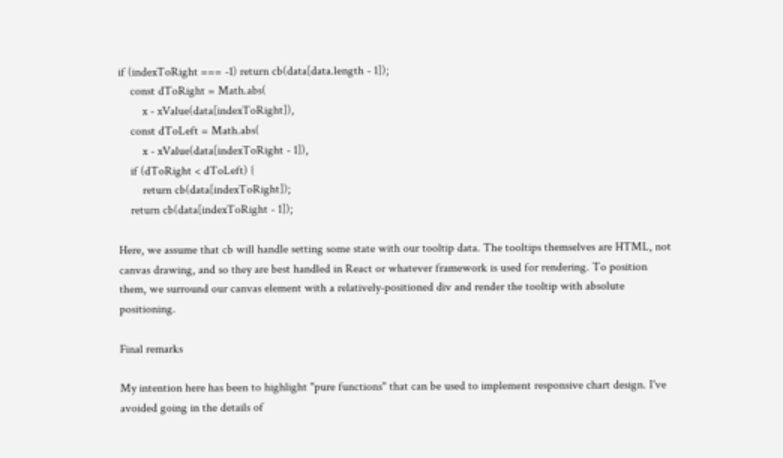if (indexToRight === -1) return cb(data[data.length - 1]);
    const dToRight = Math.abs(
        x - xValue(data[indexToRight]),
    const dToLeft = Math.abs(
        x - xValue(data[indexToRight - 1]),
    if (dToRight < dToLeft) {
        return cb(data[indexToRight]);
    return cb(data[indexToRight - 1]);

Here, we assume that cb will handle setting some state with our tooltip data. The tooltips themselves are HTML, not canvas drawing, and so they are best handled in React or whatever framework is used for rendering. To position them, we surround our canvas element with a relatively-positioned div and render the tooltip with absolute positioning.

Final remarks

My intention here has been to highlight "pure functions" that can be used to implement responsive chart design. I've avoided going in the details of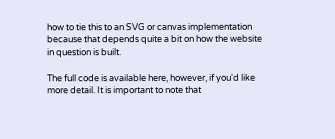how to tie this to an SVG or canvas implementation because that depends quite a bit on how the website in question is built.

The full code is available here, however, if you'd like more detail. It is important to note that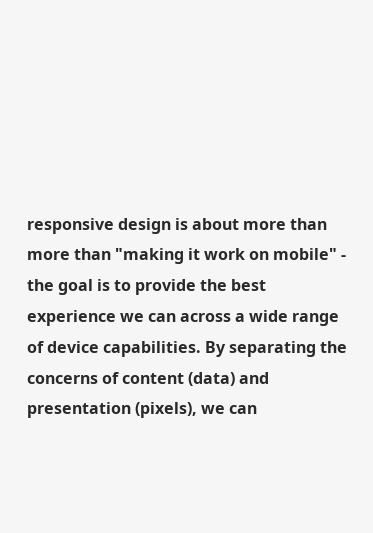responsive design is about more than more than "making it work on mobile" - the goal is to provide the best experience we can across a wide range of device capabilities. By separating the concerns of content (data) and presentation (pixels), we can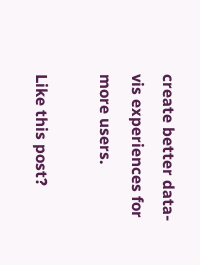create better data-vis experiences for more users.

Like this post?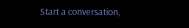Start a conversation,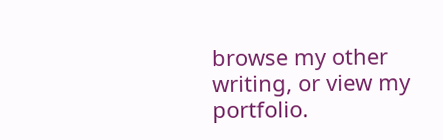browse my other writing, or view my portfolio.